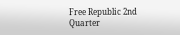Free Republic 2nd Quarter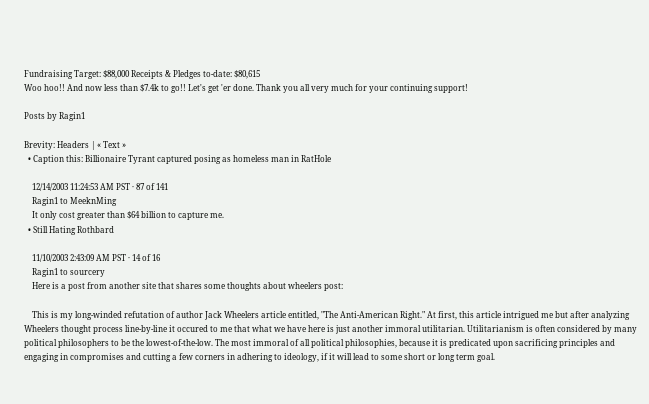Fundraising Target: $88,000 Receipts & Pledges to-date: $80,615
Woo hoo!! And now less than $7.4k to go!! Let's get 'er done. Thank you all very much for your continuing support!

Posts by Ragin1

Brevity: Headers | « Text »
  • Caption this: Billionaire Tyrant captured posing as homeless man in RatHole

    12/14/2003 11:24:53 AM PST · 87 of 141
    Ragin1 to MeeknMing
    It only cost greater than $64 billion to capture me.
  • Still Hating Rothbard

    11/10/2003 2:43:09 AM PST · 14 of 16
    Ragin1 to sourcery
    Here is a post from another site that shares some thoughts about wheelers post:

    This is my long-winded refutation of author Jack Wheelers article entitled, "The Anti-American Right." At first, this article intrigued me but after analyzing Wheelers thought process line-by-line it occured to me that what we have here is just another immoral utilitarian. Utilitarianism is often considered by many political philosophers to be the lowest-of-the-low. The most immoral of all political philosophies, because it is predicated upon sacrificing principles and engaging in compromises and cutting a few corners in adhering to ideology, if it will lead to some short or long term goal.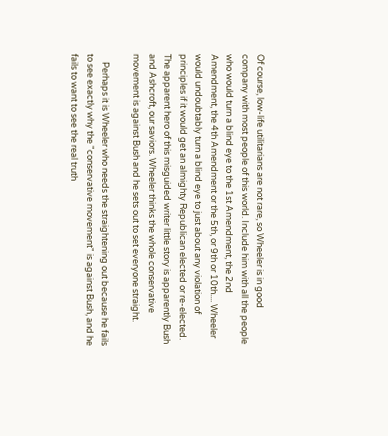Of course, low-life utilitarians are not rare, so Wheeler is in good company with most people of this world. Include him with all the people who would turn a blind eye to the 1st Amendment, the 2nd Amendment, the 4th Amendment or the 5th, or 9th or 10th.... Wheeler would undoubtably turn a blind eye to just about any violation of principles if it would get an almighty Republican elected or re-elected. The apparent hero of this misguided writer little story is apparently Bush and Ashcroft, our saviors. Wheeler thinks the whole conservative movement is against Bush and he sets out to set everyone straight.

    Perhaps it is Wheeler who needs the straightening out because he fails to see exactly why the "conservative movement" is against Bush, and he fails to want to see the real truth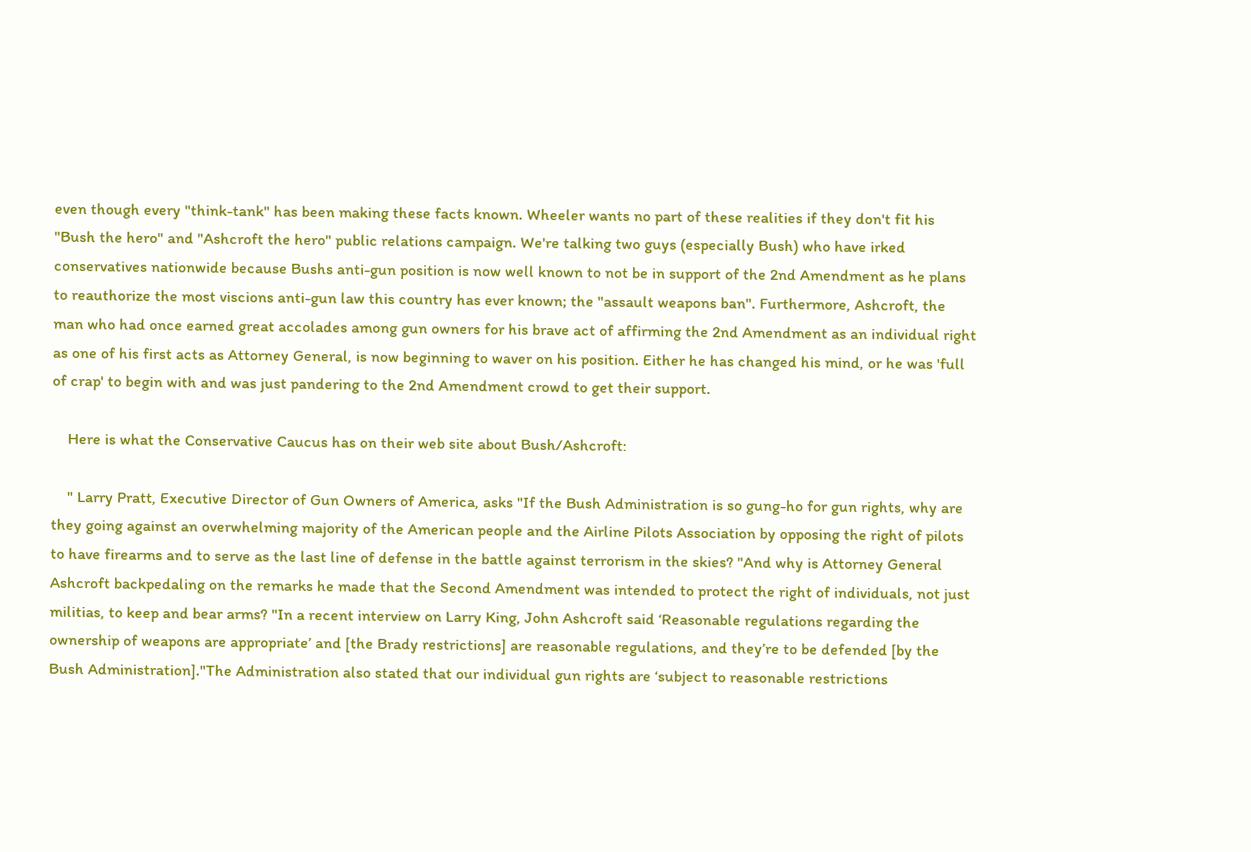even though every "think-tank" has been making these facts known. Wheeler wants no part of these realities if they don't fit his "Bush the hero" and "Ashcroft the hero" public relations campaign. We're talking two guys (especially Bush) who have irked conservatives nationwide because Bushs anti-gun position is now well known to not be in support of the 2nd Amendment as he plans to reauthorize the most viscions anti-gun law this country has ever known; the "assault weapons ban". Furthermore, Ashcroft, the man who had once earned great accolades among gun owners for his brave act of affirming the 2nd Amendment as an individual right as one of his first acts as Attorney General, is now beginning to waver on his position. Either he has changed his mind, or he was 'full of crap' to begin with and was just pandering to the 2nd Amendment crowd to get their support.

    Here is what the Conservative Caucus has on their web site about Bush/Ashcroft:

    " Larry Pratt, Executive Director of Gun Owners of America, asks "If the Bush Administration is so gung-ho for gun rights, why are they going against an overwhelming majority of the American people and the Airline Pilots Association by opposing the right of pilots to have firearms and to serve as the last line of defense in the battle against terrorism in the skies? "And why is Attorney General Ashcroft backpedaling on the remarks he made that the Second Amendment was intended to protect the right of individuals, not just militias, to keep and bear arms? "In a recent interview on Larry King, John Ashcroft said ‘Reasonable regulations regarding the ownership of weapons are appropriate’ and [the Brady restrictions] are reasonable regulations, and they’re to be defended [by the Bush Administration]."The Administration also stated that our individual gun rights are ‘subject to reasonable restrictions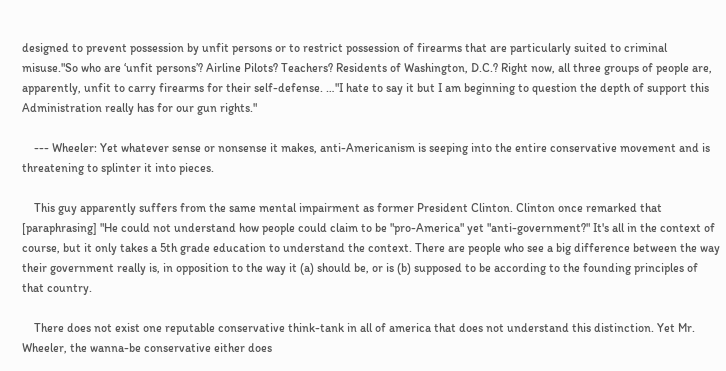designed to prevent possession by unfit persons or to restrict possession of firearms that are particularly suited to criminal misuse."So who are ‘unfit persons’? Airline Pilots? Teachers? Residents of Washington, D.C.? Right now, all three groups of people are, apparently, unfit to carry firearms for their self-defense. …"I hate to say it but I am beginning to question the depth of support this Administration really has for our gun rights."

    --- Wheeler: Yet whatever sense or nonsense it makes, anti-Americanism is seeping into the entire conservative movement and is threatening to splinter it into pieces.

    This guy apparently suffers from the same mental impairment as former President Clinton. Clinton once remarked that [paraphrasing] "He could not understand how people could claim to be "pro-America" yet "anti-government?" It's all in the context of course, but it only takes a 5th grade education to understand the context. There are people who see a big difference between the way their government really is, in opposition to the way it (a) should be, or is (b) supposed to be according to the founding principles of that country.

    There does not exist one reputable conservative think-tank in all of america that does not understand this distinction. Yet Mr. Wheeler, the wanna-be conservative either does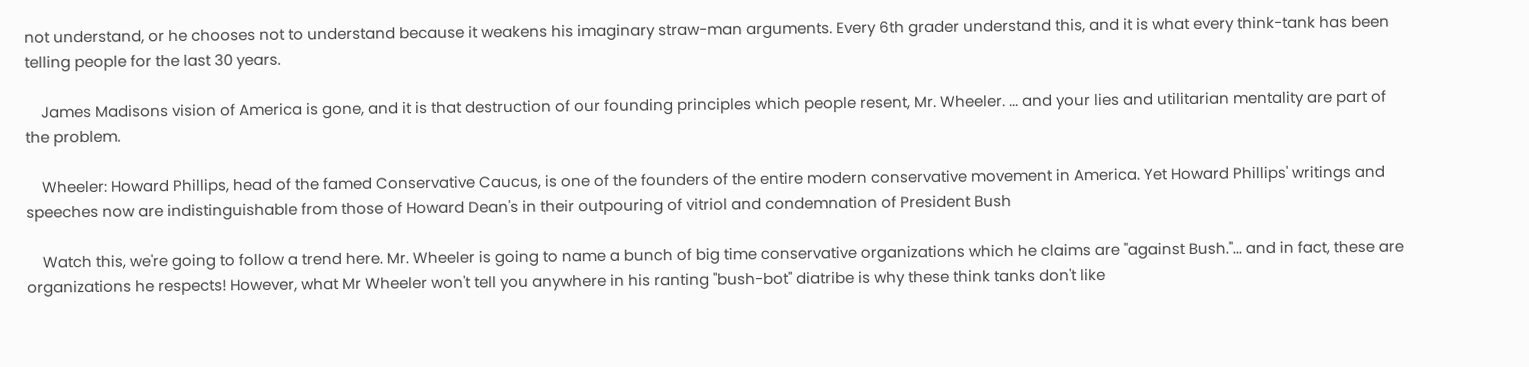not understand, or he chooses not to understand because it weakens his imaginary straw-man arguments. Every 6th grader understand this, and it is what every think-tank has been telling people for the last 30 years.

    James Madisons vision of America is gone, and it is that destruction of our founding principles which people resent, Mr. Wheeler. ... and your lies and utilitarian mentality are part of the problem.

    Wheeler: Howard Phillips, head of the famed Conservative Caucus, is one of the founders of the entire modern conservative movement in America. Yet Howard Phillips' writings and speeches now are indistinguishable from those of Howard Dean's in their outpouring of vitriol and condemnation of President Bush

    Watch this, we're going to follow a trend here. Mr. Wheeler is going to name a bunch of big time conservative organizations which he claims are "against Bush."... and in fact, these are organizations he respects! However, what Mr Wheeler won't tell you anywhere in his ranting "bush-bot" diatribe is why these think tanks don't like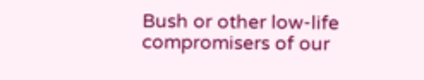Bush or other low-life compromisers of our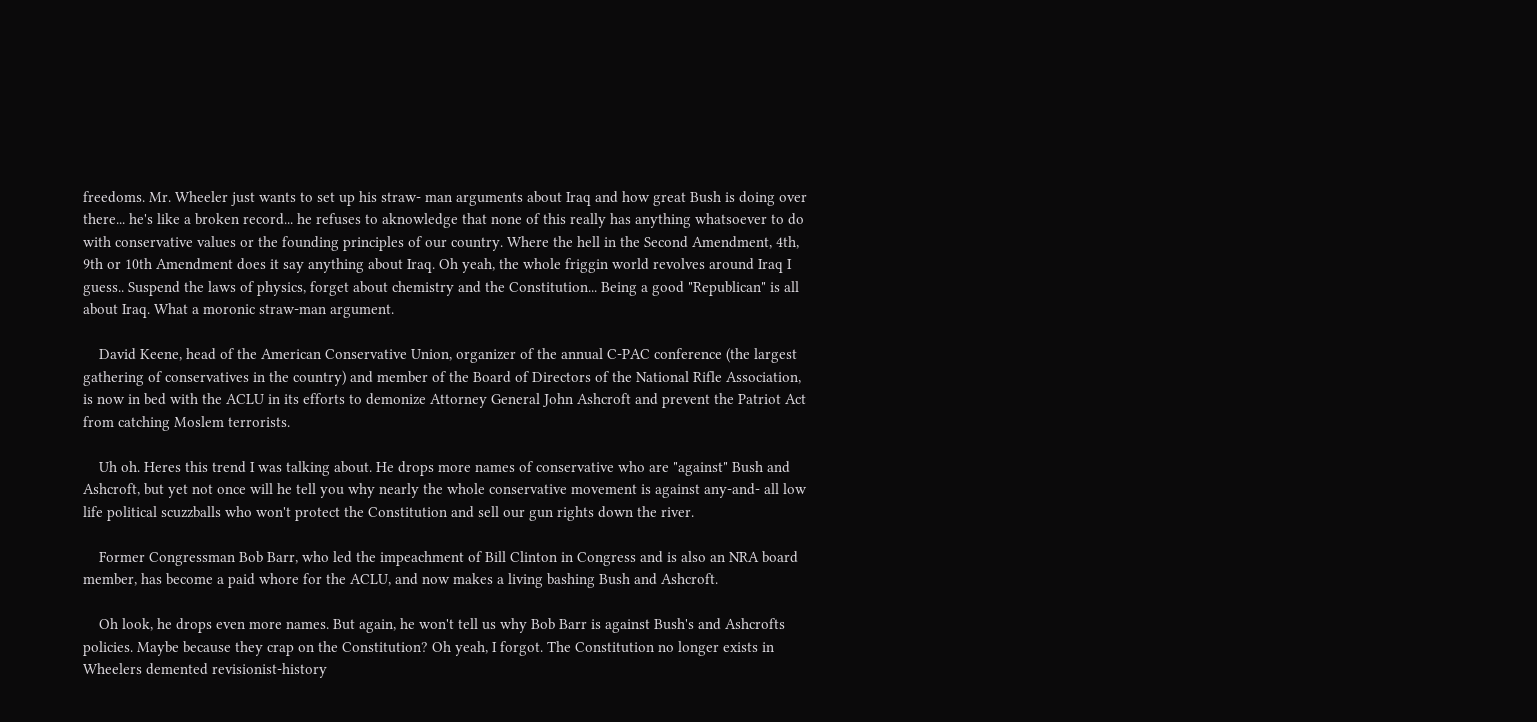freedoms. Mr. Wheeler just wants to set up his straw- man arguments about Iraq and how great Bush is doing over there... he's like a broken record... he refuses to aknowledge that none of this really has anything whatsoever to do with conservative values or the founding principles of our country. Where the hell in the Second Amendment, 4th, 9th or 10th Amendment does it say anything about Iraq. Oh yeah, the whole friggin world revolves around Iraq I guess.. Suspend the laws of physics, forget about chemistry and the Constitution... Being a good "Republican" is all about Iraq. What a moronic straw-man argument.

    David Keene, head of the American Conservative Union, organizer of the annual C-PAC conference (the largest gathering of conservatives in the country) and member of the Board of Directors of the National Rifle Association, is now in bed with the ACLU in its efforts to demonize Attorney General John Ashcroft and prevent the Patriot Act from catching Moslem terrorists.

    Uh oh. Heres this trend I was talking about. He drops more names of conservative who are "against" Bush and Ashcroft, but yet not once will he tell you why nearly the whole conservative movement is against any-and- all low life political scuzzballs who won't protect the Constitution and sell our gun rights down the river.

    Former Congressman Bob Barr, who led the impeachment of Bill Clinton in Congress and is also an NRA board member, has become a paid whore for the ACLU, and now makes a living bashing Bush and Ashcroft.

    Oh look, he drops even more names. But again, he won't tell us why Bob Barr is against Bush's and Ashcrofts policies. Maybe because they crap on the Constitution? Oh yeah, I forgot. The Constitution no longer exists in Wheelers demented revisionist-history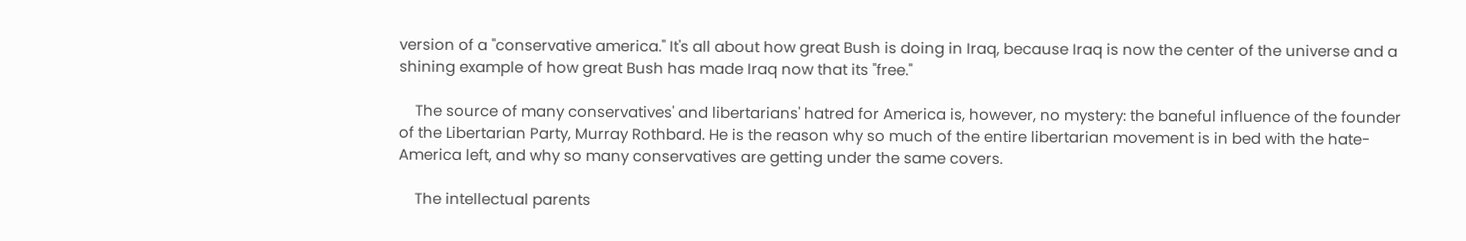version of a "conservative america." It's all about how great Bush is doing in Iraq, because Iraq is now the center of the universe and a shining example of how great Bush has made Iraq now that its "free."

    The source of many conservatives' and libertarians' hatred for America is, however, no mystery: the baneful influence of the founder of the Libertarian Party, Murray Rothbard. He is the reason why so much of the entire libertarian movement is in bed with the hate-America left, and why so many conservatives are getting under the same covers.

    The intellectual parents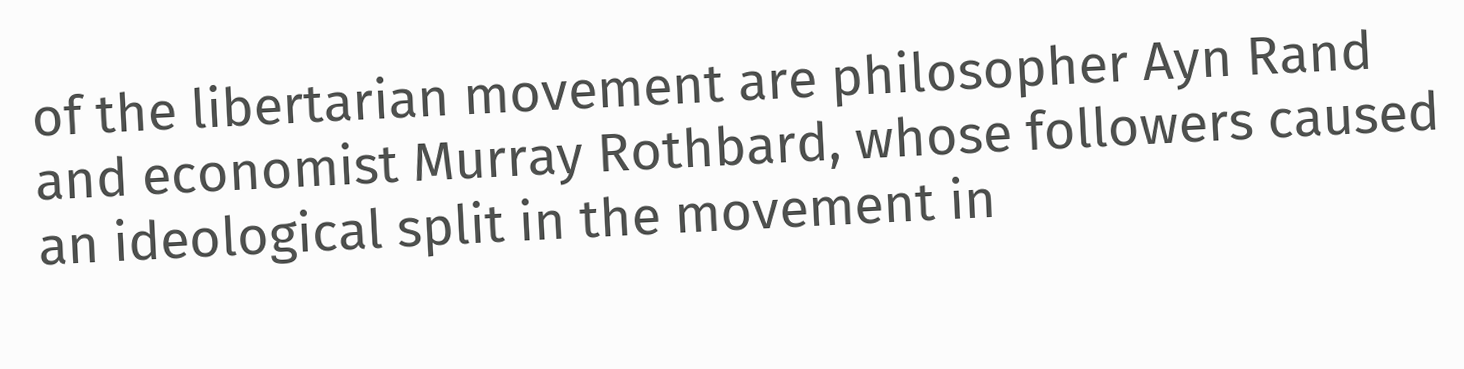of the libertarian movement are philosopher Ayn Rand and economist Murray Rothbard, whose followers caused an ideological split in the movement in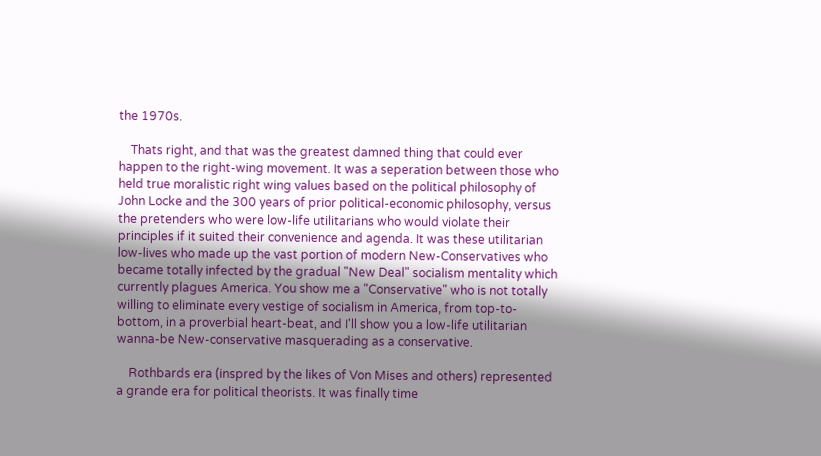the 1970s.

    Thats right, and that was the greatest damned thing that could ever happen to the right-wing movement. It was a seperation between those who held true moralistic right wing values based on the political philosophy of John Locke and the 300 years of prior political-economic philosophy, versus the pretenders who were low-life utilitarians who would violate their principles if it suited their convenience and agenda. It was these utilitarian low-lives who made up the vast portion of modern New-Conservatives who became totally infected by the gradual "New Deal" socialism mentality which currently plagues America. You show me a "Conservative" who is not totally willing to eliminate every vestige of socialism in America, from top-to-bottom, in a proverbial heart-beat, and I'll show you a low-life utilitarian wanna-be New-conservative masquerading as a conservative.

    Rothbards era (inspred by the likes of Von Mises and others) represented a grande era for political theorists. It was finally time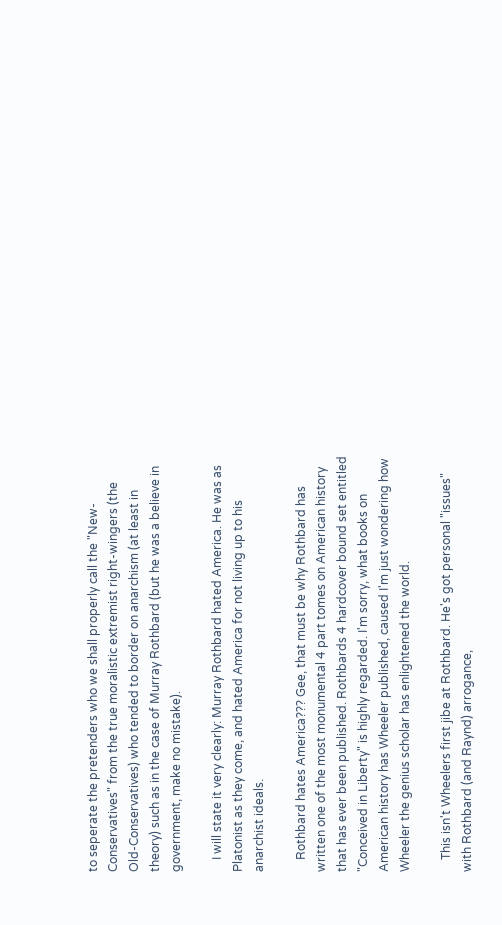to seperate the pretenders who we shall properly call the "New-Conservatives" from the true moralistic extremist right-wingers (the Old-Conservatives) who tended to border on anarchism (at least in theory) such as in the case of Murray Rothbard (but he was a believe in government, make no mistake).

    I will state it very clearly: Murray Rothbard hated America. He was as Platonist as they come, and hated America for not living up to his anarchist ideals.

    Rothbard hates America??? Gee, that must be why Rothbard has written one of the most monumental 4 part tomes on American history that has ever been published. Rothbards 4 hardcover bound set entitled "Conceived in Liberty" is highly regarded. I'm sorry, what books on American history has Wheeler published, caused I'm just wondering how Wheeler the genius scholar has enlightened the world.

    This isn't Wheelers first jibe at Rothbard. He's got personal "issues" with Rothbard (and Raynd) arrogance,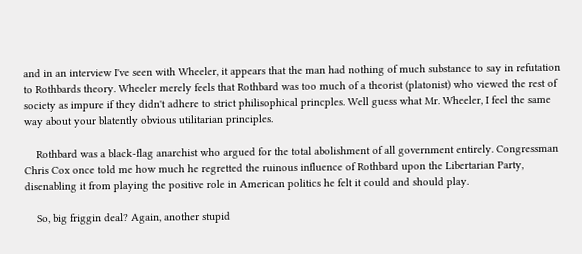and in an interview I've seen with Wheeler, it appears that the man had nothing of much substance to say in refutation to Rothbards theory. Wheeler merely feels that Rothbard was too much of a theorist (platonist) who viewed the rest of society as impure if they didn't adhere to strict philisophical princples. Well guess what Mr. Wheeler, I feel the same way about your blatently obvious utilitarian principles.

    Rothbard was a black-flag anarchist who argued for the total abolishment of all government entirely. Congressman Chris Cox once told me how much he regretted the ruinous influence of Rothbard upon the Libertarian Party, disenabling it from playing the positive role in American politics he felt it could and should play.

    So, big friggin deal? Again, another stupid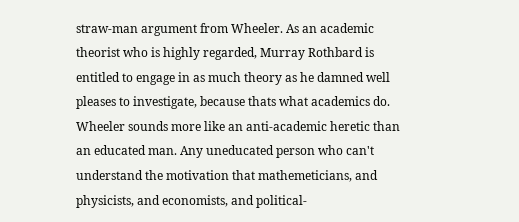straw-man argument from Wheeler. As an academic theorist who is highly regarded, Murray Rothbard is entitled to engage in as much theory as he damned well pleases to investigate, because thats what academics do. Wheeler sounds more like an anti-academic heretic than an educated man. Any uneducated person who can't understand the motivation that mathemeticians, and physicists, and economists, and political-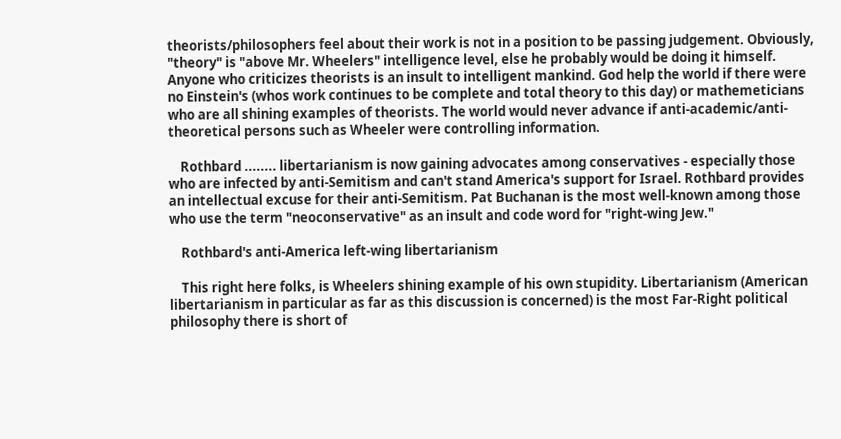theorists/philosophers feel about their work is not in a position to be passing judgement. Obviously, "theory" is "above Mr. Wheelers" intelligence level, else he probably would be doing it himself. Anyone who criticizes theorists is an insult to intelligent mankind. God help the world if there were no Einstein's (whos work continues to be complete and total theory to this day) or mathemeticians who are all shining examples of theorists. The world would never advance if anti-academic/anti-theoretical persons such as Wheeler were controlling information.

    Rothbard ........ libertarianism is now gaining advocates among conservatives - especially those who are infected by anti-Semitism and can't stand America's support for Israel. Rothbard provides an intellectual excuse for their anti-Semitism. Pat Buchanan is the most well-known among those who use the term "neoconservative" as an insult and code word for "right-wing Jew."

    Rothbard's anti-America left-wing libertarianism

    This right here folks, is Wheelers shining example of his own stupidity. Libertarianism (American libertarianism in particular as far as this discussion is concerned) is the most Far-Right political philosophy there is short of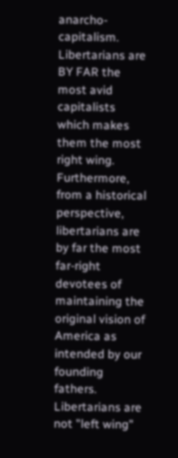anarcho-capitalism. Libertarians are BY FAR the most avid capitalists which makes them the most right wing. Furthermore, from a historical perspective, libertarians are by far the most far-right devotees of maintaining the original vision of America as intended by our founding fathers. Libertarians are not "left wing"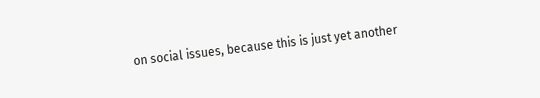on social issues, because this is just yet another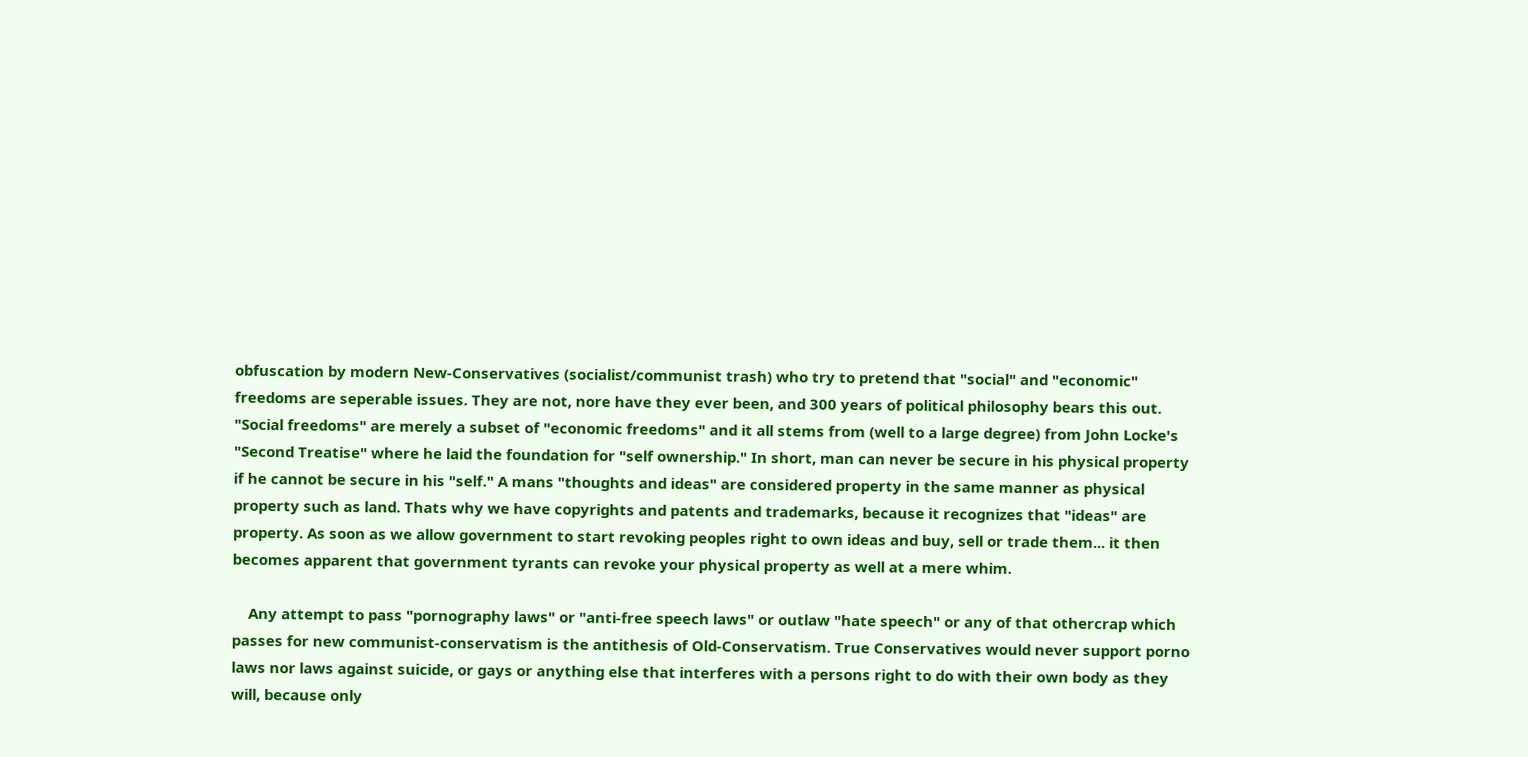obfuscation by modern New-Conservatives (socialist/communist trash) who try to pretend that "social" and "economic" freedoms are seperable issues. They are not, nore have they ever been, and 300 years of political philosophy bears this out. "Social freedoms" are merely a subset of "economic freedoms" and it all stems from (well to a large degree) from John Locke's "Second Treatise" where he laid the foundation for "self ownership." In short, man can never be secure in his physical property if he cannot be secure in his "self." A mans "thoughts and ideas" are considered property in the same manner as physical property such as land. Thats why we have copyrights and patents and trademarks, because it recognizes that "ideas" are property. As soon as we allow government to start revoking peoples right to own ideas and buy, sell or trade them... it then becomes apparent that government tyrants can revoke your physical property as well at a mere whim.

    Any attempt to pass "pornography laws" or "anti-free speech laws" or outlaw "hate speech" or any of that othercrap which passes for new communist-conservatism is the antithesis of Old-Conservatism. True Conservatives would never support porno laws nor laws against suicide, or gays or anything else that interferes with a persons right to do with their own body as they will, because only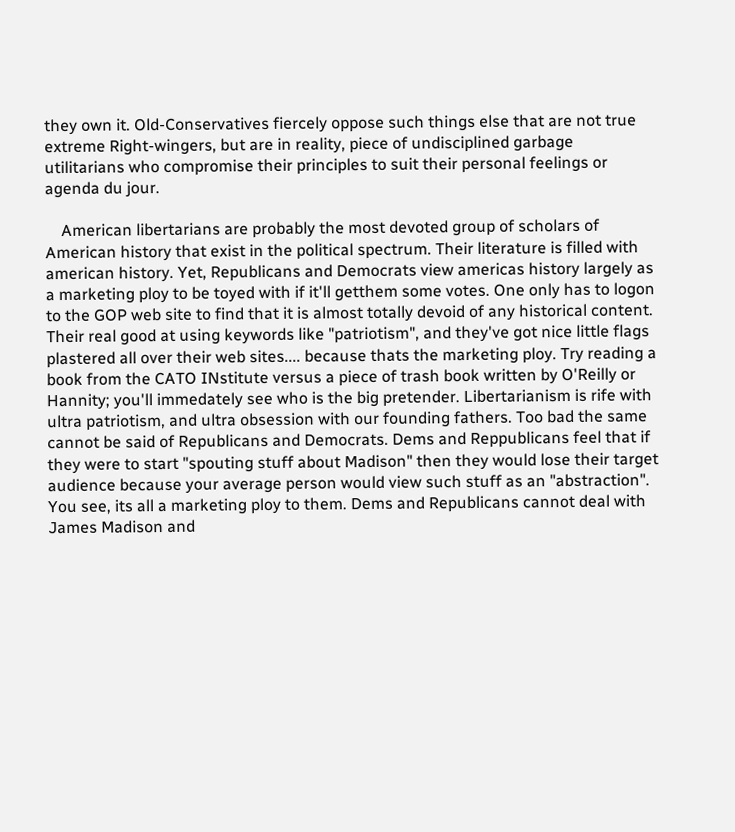they own it. Old-Conservatives fiercely oppose such things else that are not true extreme Right-wingers, but are in reality, piece of undisciplined garbage utilitarians who compromise their principles to suit their personal feelings or agenda du jour.

    American libertarians are probably the most devoted group of scholars of American history that exist in the political spectrum. Their literature is filled with american history. Yet, Republicans and Democrats view americas history largely as a marketing ploy to be toyed with if it'll getthem some votes. One only has to logon to the GOP web site to find that it is almost totally devoid of any historical content. Their real good at using keywords like "patriotism", and they've got nice little flags plastered all over their web sites.... because thats the marketing ploy. Try reading a book from the CATO INstitute versus a piece of trash book written by O'Reilly or Hannity; you'll immedately see who is the big pretender. Libertarianism is rife with ultra patriotism, and ultra obsession with our founding fathers. Too bad the same cannot be said of Republicans and Democrats. Dems and Reppublicans feel that if they were to start "spouting stuff about Madison" then they would lose their target audience because your average person would view such stuff as an "abstraction". You see, its all a marketing ploy to them. Dems and Republicans cannot deal with James Madison and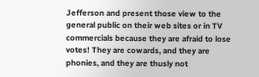Jefferson and present those view to the general public on their web sites or in TV commercials because they are afraid to lose votes! They are cowards, and they are phonies, and they are thusly not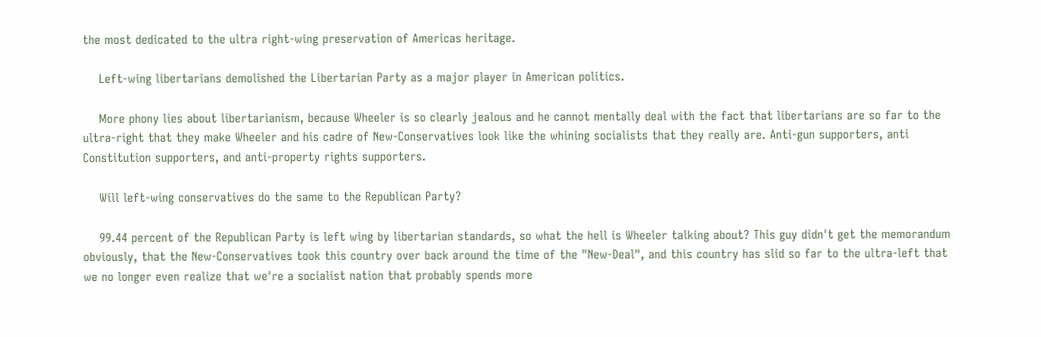the most dedicated to the ultra right-wing preservation of Americas heritage.

    Left-wing libertarians demolished the Libertarian Party as a major player in American politics.

    More phony lies about libertarianism, because Wheeler is so clearly jealous and he cannot mentally deal with the fact that libertarians are so far to the ultra-right that they make Wheeler and his cadre of New-Conservatives look like the whining socialists that they really are. Anti-gun supporters, anti Constitution supporters, and anti-property rights supporters.

    Will left-wing conservatives do the same to the Republican Party?

    99.44 percent of the Republican Party is left wing by libertarian standards, so what the hell is Wheeler talking about? This guy didn't get the memorandum obviously, that the New-Conservatives took this country over back around the time of the "New-Deal", and this country has slid so far to the ultra-left that we no longer even realize that we're a socialist nation that probably spends more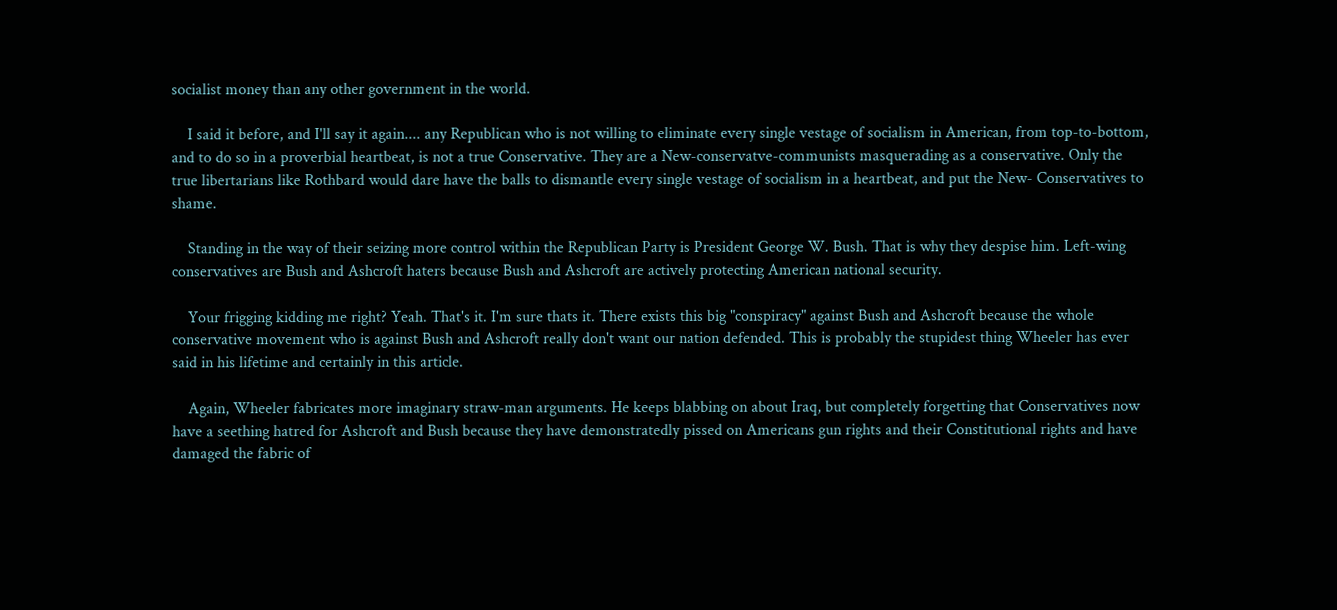socialist money than any other government in the world.

    I said it before, and I'll say it again.... any Republican who is not willing to eliminate every single vestage of socialism in American, from top-to-bottom, and to do so in a proverbial heartbeat, is not a true Conservative. They are a New-conservatve-communists masquerading as a conservative. Only the true libertarians like Rothbard would dare have the balls to dismantle every single vestage of socialism in a heartbeat, and put the New- Conservatives to shame.

    Standing in the way of their seizing more control within the Republican Party is President George W. Bush. That is why they despise him. Left-wing conservatives are Bush and Ashcroft haters because Bush and Ashcroft are actively protecting American national security.

    Your frigging kidding me right? Yeah. That's it. I'm sure thats it. There exists this big "conspiracy" against Bush and Ashcroft because the whole conservative movement who is against Bush and Ashcroft really don't want our nation defended. This is probably the stupidest thing Wheeler has ever said in his lifetime and certainly in this article.

    Again, Wheeler fabricates more imaginary straw-man arguments. He keeps blabbing on about Iraq, but completely forgetting that Conservatives now have a seething hatred for Ashcroft and Bush because they have demonstratedly pissed on Americans gun rights and their Constitutional rights and have damaged the fabric of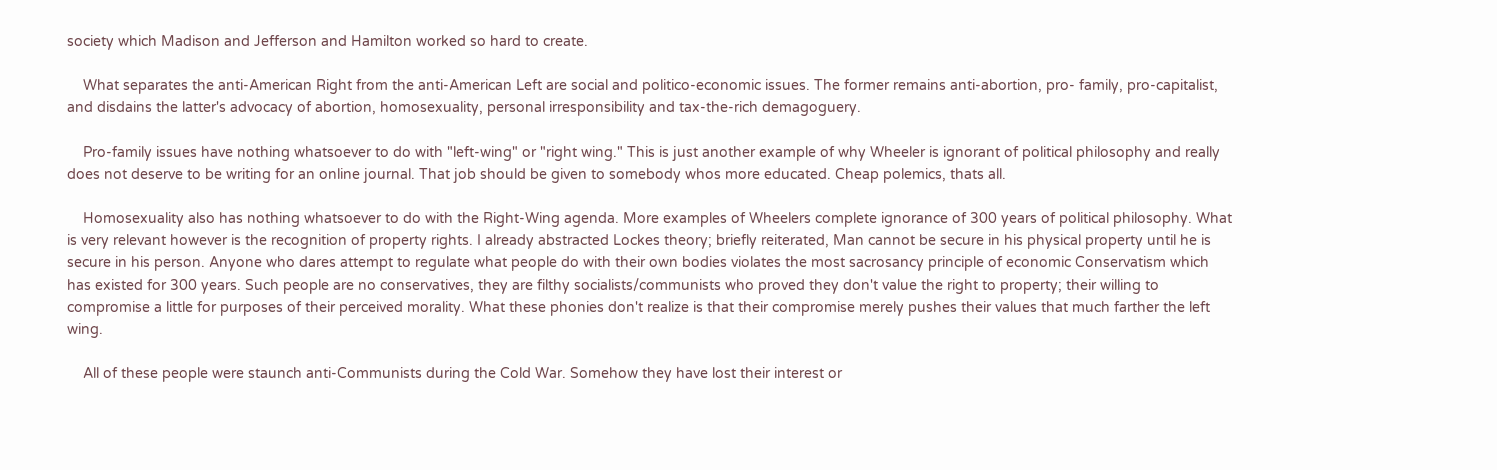society which Madison and Jefferson and Hamilton worked so hard to create.

    What separates the anti-American Right from the anti-American Left are social and politico-economic issues. The former remains anti-abortion, pro- family, pro-capitalist, and disdains the latter's advocacy of abortion, homosexuality, personal irresponsibility and tax-the-rich demagoguery.

    Pro-family issues have nothing whatsoever to do with "left-wing" or "right wing." This is just another example of why Wheeler is ignorant of political philosophy and really does not deserve to be writing for an online journal. That job should be given to somebody whos more educated. Cheap polemics, thats all.

    Homosexuality also has nothing whatsoever to do with the Right-Wing agenda. More examples of Wheelers complete ignorance of 300 years of political philosophy. What is very relevant however is the recognition of property rights. I already abstracted Lockes theory; briefly reiterated, Man cannot be secure in his physical property until he is secure in his person. Anyone who dares attempt to regulate what people do with their own bodies violates the most sacrosancy principle of economic Conservatism which has existed for 300 years. Such people are no conservatives, they are filthy socialists/communists who proved they don't value the right to property; their willing to compromise a little for purposes of their perceived morality. What these phonies don't realize is that their compromise merely pushes their values that much farther the left wing.

    All of these people were staunch anti-Communists during the Cold War. Somehow they have lost their interest or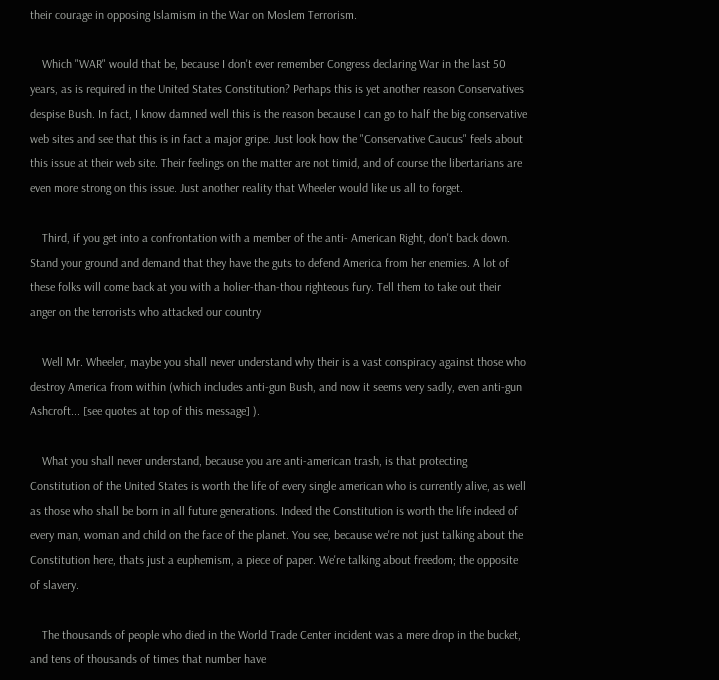their courage in opposing Islamism in the War on Moslem Terrorism.

    Which "WAR" would that be, because I don't ever remember Congress declaring War in the last 50 years, as is required in the United States Constitution? Perhaps this is yet another reason Conservatives despise Bush. In fact, I know damned well this is the reason because I can go to half the big conservative web sites and see that this is in fact a major gripe. Just look how the "Conservative Caucus" feels about this issue at their web site. Their feelings on the matter are not timid, and of course the libertarians are even more strong on this issue. Just another reality that Wheeler would like us all to forget.

    Third, if you get into a confrontation with a member of the anti- American Right, don't back down. Stand your ground and demand that they have the guts to defend America from her enemies. A lot of these folks will come back at you with a holier-than-thou righteous fury. Tell them to take out their anger on the terrorists who attacked our country

    Well Mr. Wheeler, maybe you shall never understand why their is a vast conspiracy against those who destroy America from within (which includes anti-gun Bush, and now it seems very sadly, even anti-gun Ashcroft... [see quotes at top of this message] ).

    What you shall never understand, because you are anti-american trash, is that protecting Constitution of the United States is worth the life of every single american who is currently alive, as well as those who shall be born in all future generations. Indeed the Constitution is worth the life indeed of every man, woman and child on the face of the planet. You see, because we're not just talking about the Constitution here, thats just a euphemism, a piece of paper. We're talking about freedom; the opposite of slavery.

    The thousands of people who died in the World Trade Center incident was a mere drop in the bucket, and tens of thousands of times that number have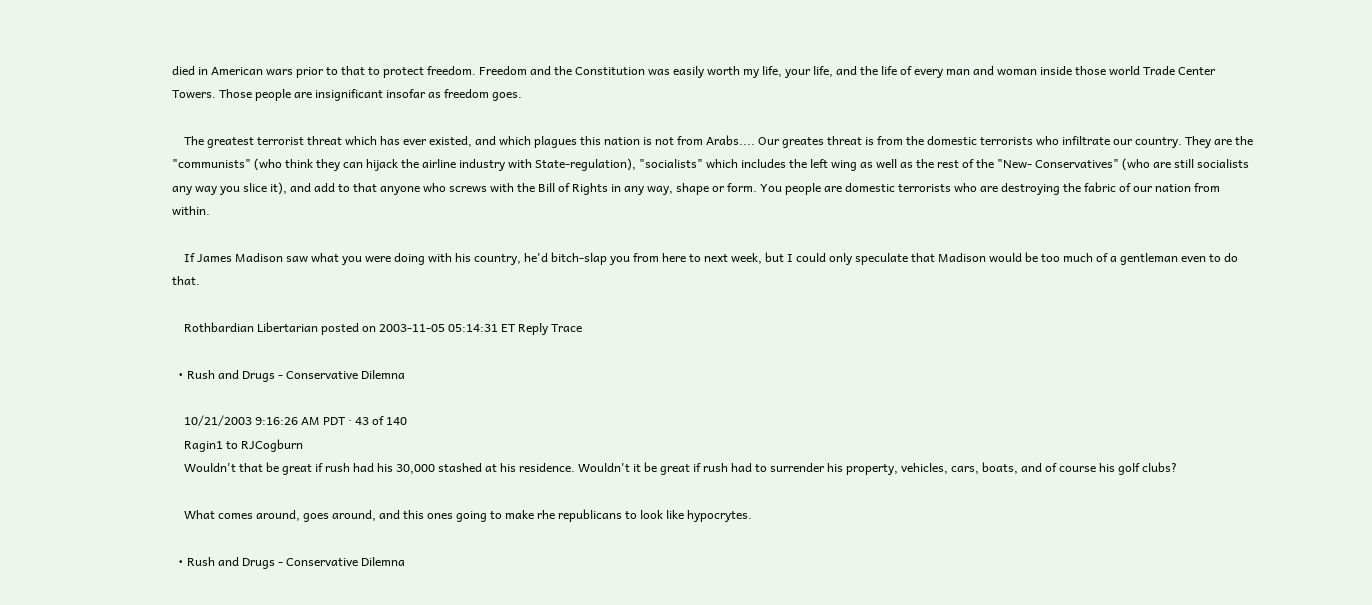died in American wars prior to that to protect freedom. Freedom and the Constitution was easily worth my life, your life, and the life of every man and woman inside those world Trade Center Towers. Those people are insignificant insofar as freedom goes.

    The greatest terrorist threat which has ever existed, and which plagues this nation is not from Arabs.... Our greates threat is from the domestic terrorists who infiltrate our country. They are the "communists" (who think they can hijack the airline industry with State-regulation), "socialists" which includes the left wing as well as the rest of the "New- Conservatives" (who are still socialists any way you slice it), and add to that anyone who screws with the Bill of Rights in any way, shape or form. You people are domestic terrorists who are destroying the fabric of our nation from within.

    If James Madison saw what you were doing with his country, he'd bitch-slap you from here to next week, but I could only speculate that Madison would be too much of a gentleman even to do that.

    Rothbardian Libertarian posted on 2003-11-05 05:14:31 ET Reply Trace

  • Rush and Drugs - Conservative Dilemna

    10/21/2003 9:16:26 AM PDT · 43 of 140
    Ragin1 to RJCogburn
    Wouldn't that be great if rush had his 30,000 stashed at his residence. Wouldn't it be great if rush had to surrender his property, vehicles, cars, boats, and of course his golf clubs?

    What comes around, goes around, and this ones going to make rhe republicans to look like hypocrytes.

  • Rush and Drugs - Conservative Dilemna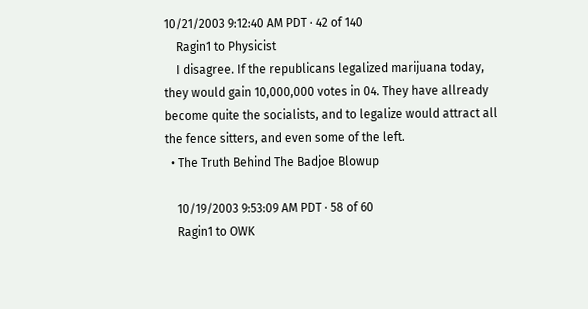10/21/2003 9:12:40 AM PDT · 42 of 140
    Ragin1 to Physicist
    I disagree. If the republicans legalized marijuana today, they would gain 10,000,000 votes in 04. They have allready become quite the socialists, and to legalize would attract all the fence sitters, and even some of the left.
  • The Truth Behind The Badjoe Blowup

    10/19/2003 9:53:09 AM PDT · 58 of 60
    Ragin1 to OWK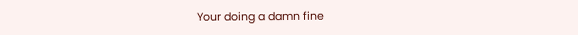Your doing a damn fine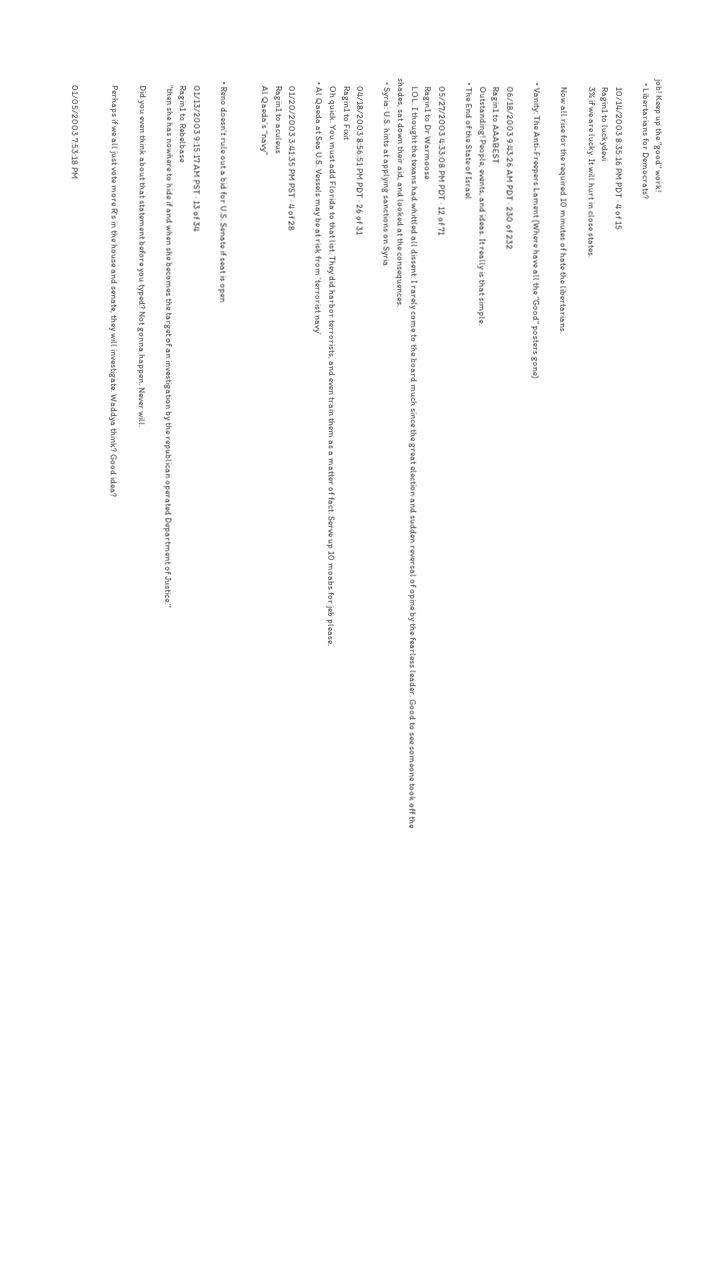job! Keep up the "good" work!
  • Libertarians for Democrats?

    10/14/2003 8:35:16 PM PDT · 4 of 15
    Ragin1 to luckydevi
    3% if we are lucky. It will hurt in close states.

    Now all rise for the required 10 minutes of hate the libertarians.

  • Vanity: The Anti-Freepers Lament (Where have all the "Good" posters gone)

    06/18/2003 9:43:26 AM PDT · 230 of 232
    Ragin1 to AAABEST
    Outstanding! People, events, and ideas. It really is that simple.
  • The End of the State of Israel

    05/27/2003 4:33:08 PM PDT · 12 of 71
    Ragin1 to Dr Warmoose
    LOL. I thought the texans had whittled all dissent. I rarely come to the board much since the great election and sudden reversal of opine by the fearless leader. Good to see someone took off the shades, sat down their aid, and looked at the consequences.
  • Syria: U.S. hints at applying sanctions on Syria

    04/18/2003 8:56:51 PM PDT · 26 of 31
    Ragin1 to Fixit
    Oh quick. You must add Florida to that list. They did harbor terrorists, and even train them as a matter of fact. Serve up 10 moabs for jeb please.
  • Al Qaeda at Sea U.S. Vessels may be at risk from ‘terrorist navy’

    01/20/2003 3:41:35 PM PST · 4 of 28
    Ragin1 to aculeus
    Al Qaeda’s “navy”


  • Reno doesn't rule out a bid for U.S. Senate if seat is open

    01/13/2003 9:15:17 AM PST · 13 of 34
    Ragin1 to Rebelbase
    "then she has nowhere to hide if and when she becomes the target of an investigation by the republican operated Department of Justice."

    Did you even think about that statement before you typed? Not gonna happen. Never will.

    Perhaps if we all just vote more R's in the house and senate, they will investigate. Waddya think? Good idea?


    01/05/2003 7:53:18 PM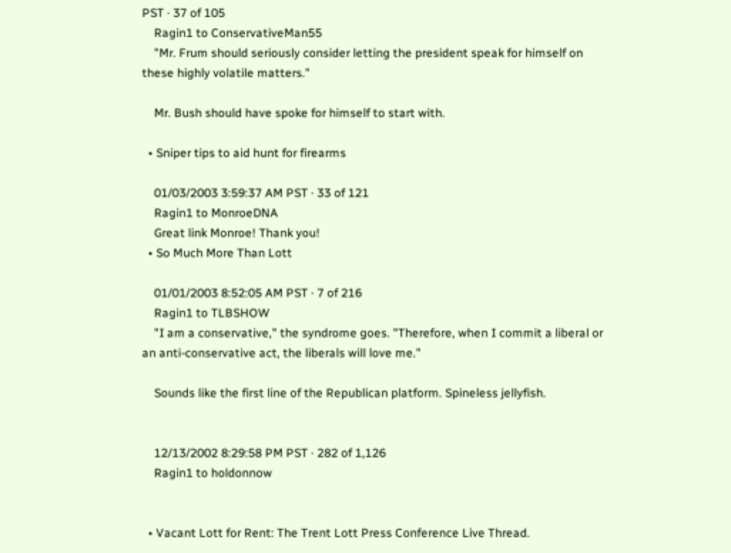PST · 37 of 105
    Ragin1 to ConservativeMan55
    "Mr. Frum should seriously consider letting the president speak for himself on these highly volatile matters."

    Mr. Bush should have spoke for himself to start with.

  • Sniper tips to aid hunt for firearms

    01/03/2003 3:59:37 AM PST · 33 of 121
    Ragin1 to MonroeDNA
    Great link Monroe! Thank you!
  • So Much More Than Lott

    01/01/2003 8:52:05 AM PST · 7 of 216
    Ragin1 to TLBSHOW
    "I am a conservative," the syndrome goes. "Therefore, when I commit a liberal or an anti-conservative act, the liberals will love me."

    Sounds like the first line of the Republican platform. Spineless jellyfish.


    12/13/2002 8:29:58 PM PST · 282 of 1,126
    Ragin1 to holdonnow


  • Vacant Lott for Rent: The Trent Lott Press Conference Live Thread.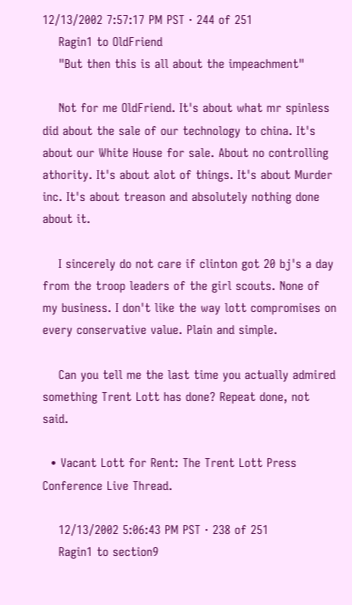12/13/2002 7:57:17 PM PST · 244 of 251
    Ragin1 to OldFriend
    "But then this is all about the impeachment"

    Not for me OldFriend. It's about what mr spinless did about the sale of our technology to china. It's about our White House for sale. About no controlling athority. It's about alot of things. It's about Murder inc. It's about treason and absolutely nothing done about it.

    I sincerely do not care if clinton got 20 bj's a day from the troop leaders of the girl scouts. None of my business. I don't like the way lott compromises on every conservative value. Plain and simple.

    Can you tell me the last time you actually admired something Trent Lott has done? Repeat done, not said.

  • Vacant Lott for Rent: The Trent Lott Press Conference Live Thread.

    12/13/2002 5:06:43 PM PST · 238 of 251
    Ragin1 to section9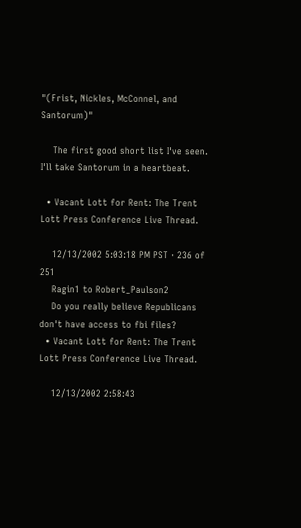"(Frist, Nickles, McConnel, and Santorum)"

    The first good short list I've seen. I'll take Santorum in a heartbeat.

  • Vacant Lott for Rent: The Trent Lott Press Conference Live Thread.

    12/13/2002 5:03:18 PM PST · 236 of 251
    Ragin1 to Robert_Paulson2
    Do you really believe Republicans don't have access to fbi files?
  • Vacant Lott for Rent: The Trent Lott Press Conference Live Thread.

    12/13/2002 2:58:43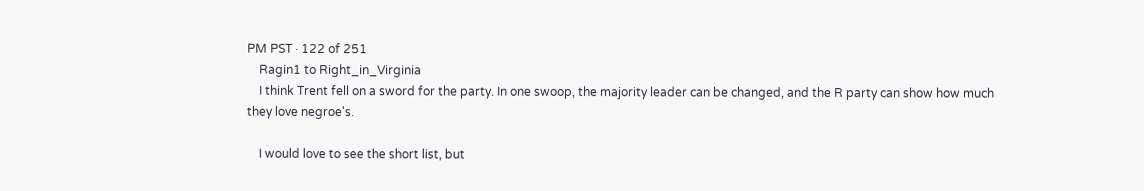PM PST · 122 of 251
    Ragin1 to Right_in_Virginia
    I think Trent fell on a sword for the party. In one swoop, the majority leader can be changed, and the R party can show how much they love negroe's.

    I would love to see the short list, but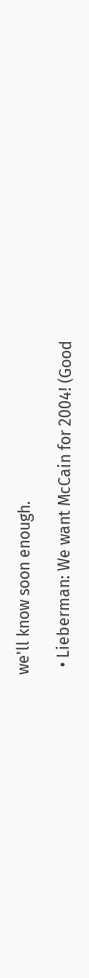we'll know soon enough.

  • Lieberman: We want McCain for 2004! (Good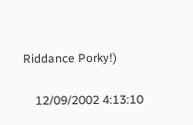Riddance Porky!)

    12/09/2002 4:13:10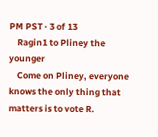PM PST · 3 of 13
    Ragin1 to Pliney the younger
    Come on Pliney, everyone knows the only thing that matters is to vote R.